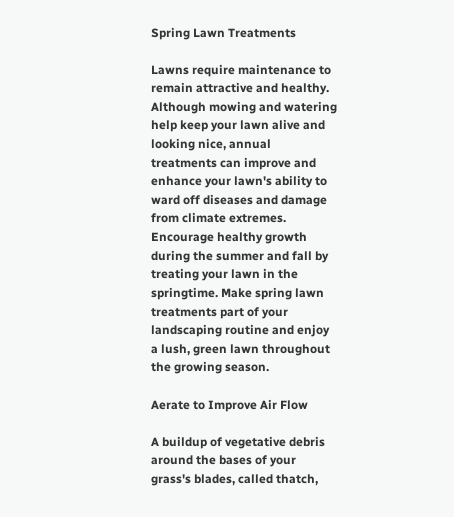Spring Lawn Treatments

Lawns require maintenance to remain attractive and healthy. Although mowing and watering help keep your lawn alive and looking nice, annual treatments can improve and enhance your lawn's ability to ward off diseases and damage from climate extremes. Encourage healthy growth during the summer and fall by treating your lawn in the springtime. Make spring lawn treatments part of your landscaping routine and enjoy a lush, green lawn throughout the growing season.

Aerate to Improve Air Flow

A buildup of vegetative debris around the bases of your grass's blades, called thatch,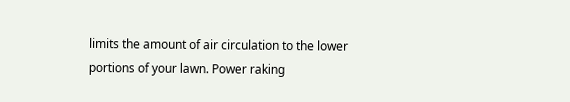limits the amount of air circulation to the lower portions of your lawn. Power raking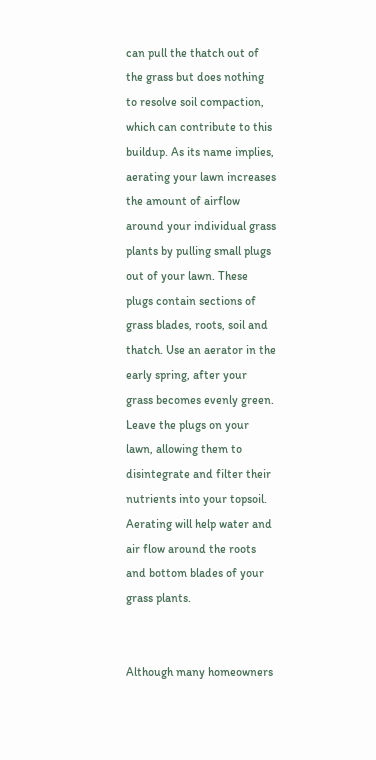can pull the thatch out of the grass but does nothing to resolve soil compaction, which can contribute to this buildup. As its name implies, aerating your lawn increases the amount of airflow around your individual grass plants by pulling small plugs out of your lawn. These plugs contain sections of grass blades, roots, soil and thatch. Use an aerator in the early spring, after your grass becomes evenly green. Leave the plugs on your lawn, allowing them to disintegrate and filter their nutrients into your topsoil. Aerating will help water and air flow around the roots and bottom blades of your grass plants.


Although many homeowners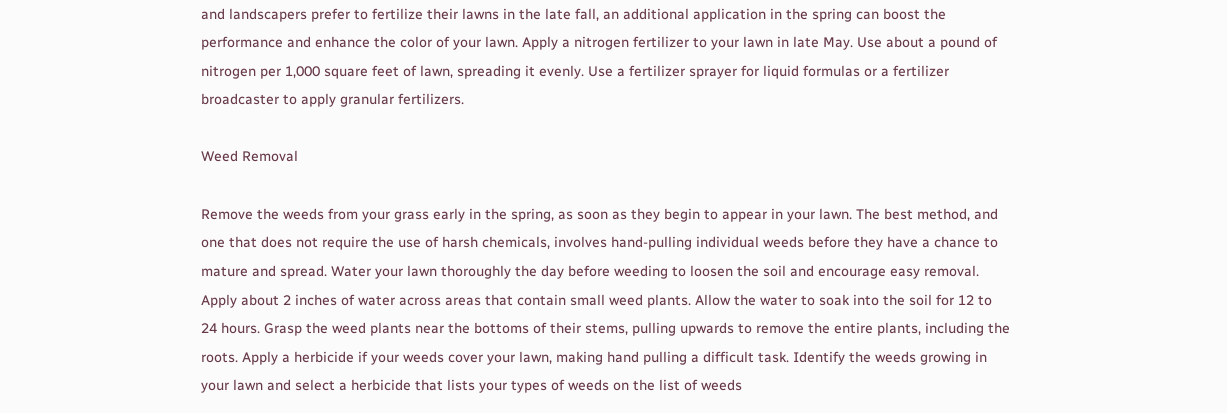and landscapers prefer to fertilize their lawns in the late fall, an additional application in the spring can boost the performance and enhance the color of your lawn. Apply a nitrogen fertilizer to your lawn in late May. Use about a pound of nitrogen per 1,000 square feet of lawn, spreading it evenly. Use a fertilizer sprayer for liquid formulas or a fertilizer broadcaster to apply granular fertilizers.

Weed Removal

Remove the weeds from your grass early in the spring, as soon as they begin to appear in your lawn. The best method, and one that does not require the use of harsh chemicals, involves hand-pulling individual weeds before they have a chance to mature and spread. Water your lawn thoroughly the day before weeding to loosen the soil and encourage easy removal. Apply about 2 inches of water across areas that contain small weed plants. Allow the water to soak into the soil for 12 to 24 hours. Grasp the weed plants near the bottoms of their stems, pulling upwards to remove the entire plants, including the roots. Apply a herbicide if your weeds cover your lawn, making hand pulling a difficult task. Identify the weeds growing in your lawn and select a herbicide that lists your types of weeds on the list of weeds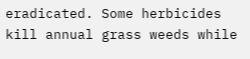eradicated. Some herbicides kill annual grass weeds while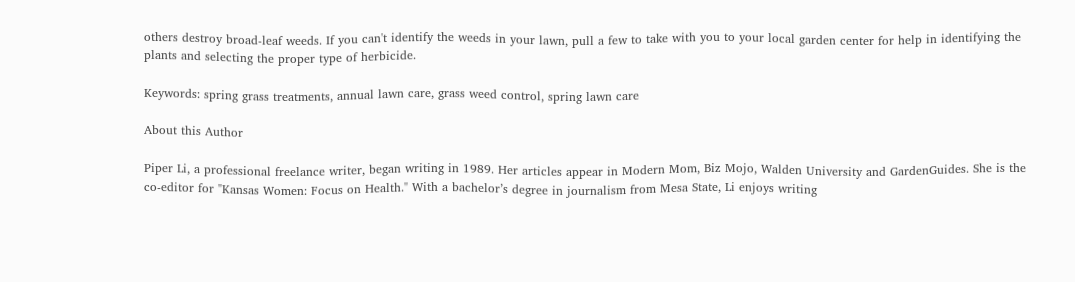others destroy broad-leaf weeds. If you can't identify the weeds in your lawn, pull a few to take with you to your local garden center for help in identifying the plants and selecting the proper type of herbicide.

Keywords: spring grass treatments, annual lawn care, grass weed control, spring lawn care

About this Author

Piper Li, a professional freelance writer, began writing in 1989. Her articles appear in Modern Mom, Biz Mojo, Walden University and GardenGuides. She is the co-editor for "Kansas Women: Focus on Health." With a bachelor’s degree in journalism from Mesa State, Li enjoys writing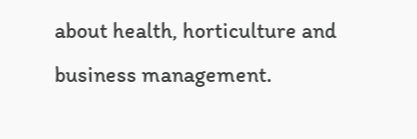about health, horticulture and business management.